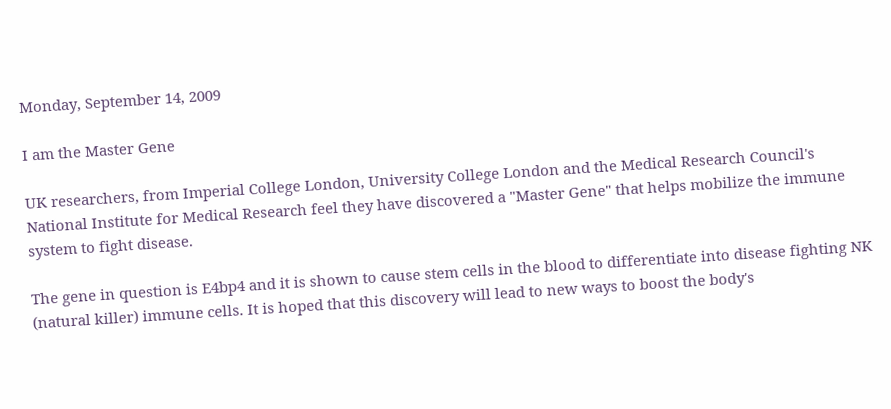Monday, September 14, 2009

I am the Master Gene

UK researchers, from Imperial College London, University College London and the Medical Research Council's National Institute for Medical Research feel they have discovered a "Master Gene" that helps mobilize the immune system to fight disease.

The gene in question is E4bp4 and it is shown to cause stem cells in the blood to differentiate into disease fighting NK (natural killer) immune cells. It is hoped that this discovery will lead to new ways to boost the body's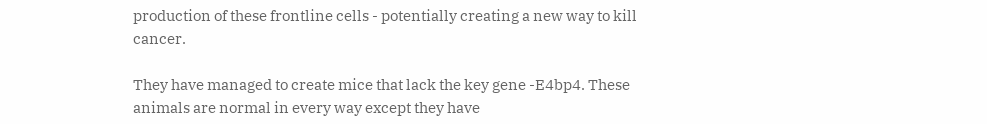production of these frontline cells - potentially creating a new way to kill cancer.

They have managed to create mice that lack the key gene -E4bp4. These animals are normal in every way except they have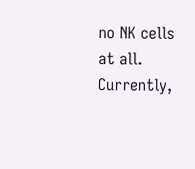no NK cells at all. Currently,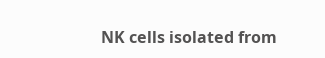NK cells isolated from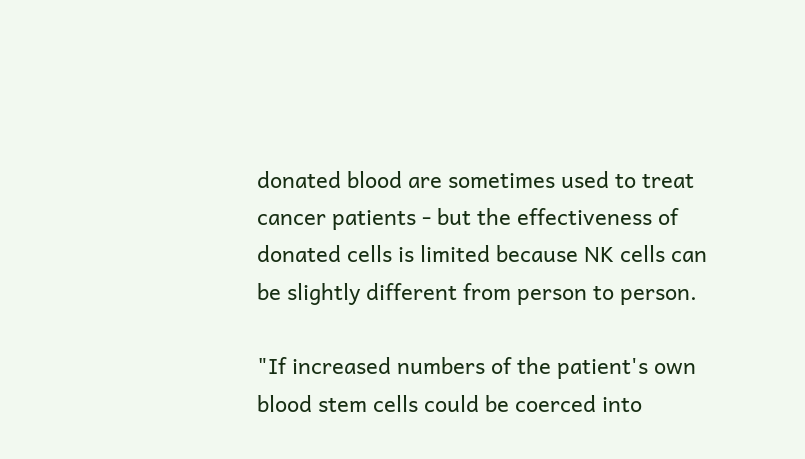donated blood are sometimes used to treat cancer patients - but the effectiveness of donated cells is limited because NK cells can be slightly different from person to person.

"If increased numbers of the patient's own blood stem cells could be coerced into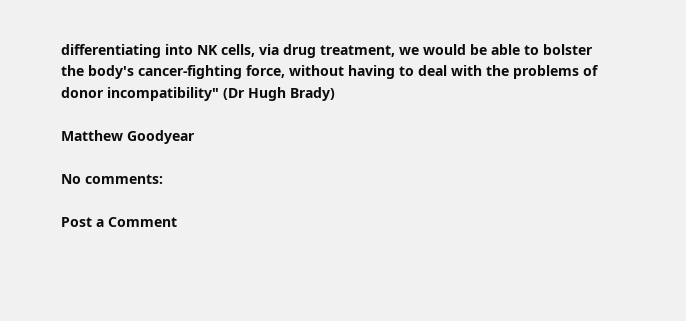differentiating into NK cells, via drug treatment, we would be able to bolster the body's cancer-fighting force, without having to deal with the problems of donor incompatibility" (Dr Hugh Brady)

Matthew Goodyear

No comments:

Post a Comment